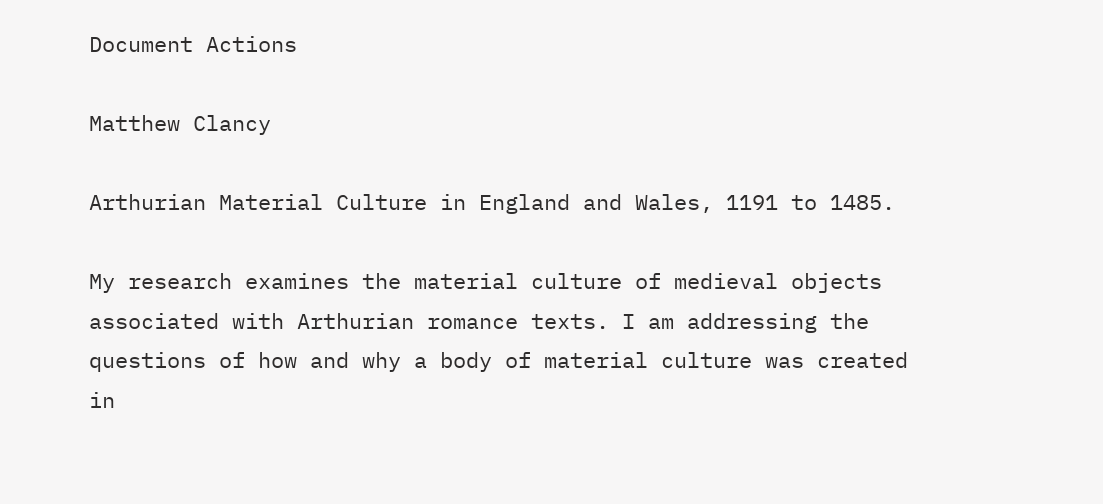Document Actions

Matthew Clancy

Arthurian Material Culture in England and Wales, 1191 to 1485.

My research examines the material culture of medieval objects associated with Arthurian romance texts. I am addressing the questions of how and why a body of material culture was created in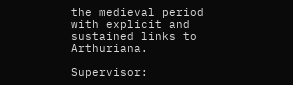the medieval period with explicit and sustained links to Arthuriana.

Supervisor: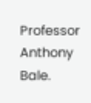Professor Anthony Bale.